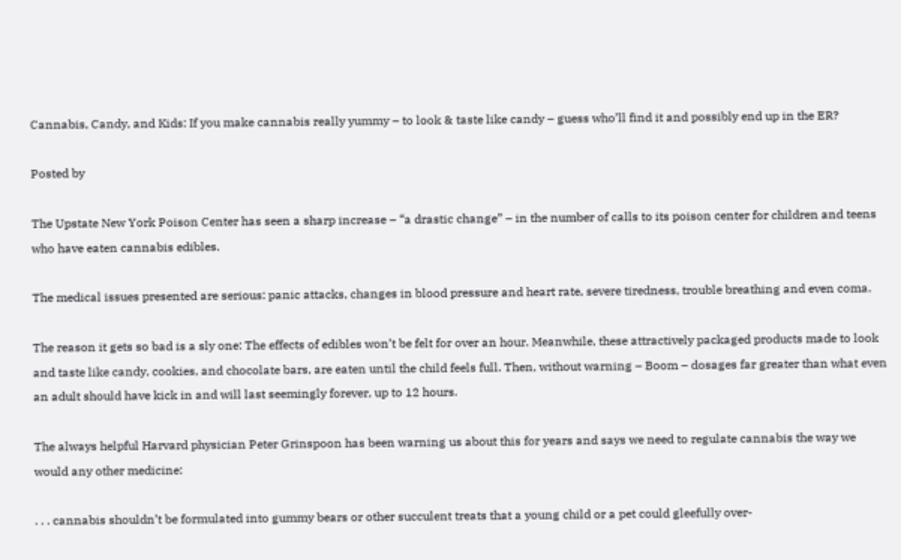Cannabis, Candy, and Kids: If you make cannabis really yummy – to look & taste like candy – guess who’ll find it and possibly end up in the ER?

Posted by

The Upstate New York Poison Center has seen a sharp increase – “a drastic change” – in the number of calls to its poison center for children and teens who have eaten cannabis edibles.

The medical issues presented are serious: panic attacks, changes in blood pressure and heart rate, severe tiredness, trouble breathing and even coma.

The reason it gets so bad is a sly one: The effects of edibles won’t be felt for over an hour. Meanwhile, these attractively packaged products made to look and taste like candy, cookies, and chocolate bars, are eaten until the child feels full. Then, without warning – Boom – dosages far greater than what even an adult should have kick in and will last seemingly forever, up to 12 hours.

The always helpful Harvard physician Peter Grinspoon has been warning us about this for years and says we need to regulate cannabis the way we would any other medicine:

. . . cannabis shouldn’t be formulated into gummy bears or other succulent treats that a young child or a pet could gleefully over-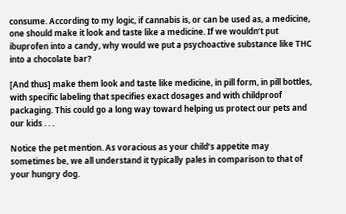consume. According to my logic, if cannabis is, or can be used as, a medicine, one should make it look and taste like a medicine. If we wouldn’t put ibuprofen into a candy, why would we put a psychoactive substance like THC into a chocolate bar?

[And thus] make them look and taste like medicine, in pill form, in pill bottles, with specific labeling that specifies exact dosages and with childproof packaging. This could go a long way toward helping us protect our pets and our kids . . .

Notice the pet mention. As voracious as your child’s appetite may sometimes be, we all understand it typically pales in comparison to that of your hungry dog.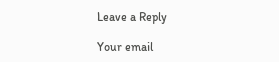Leave a Reply

Your email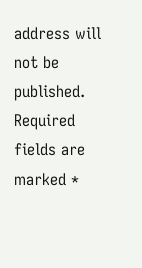address will not be published. Required fields are marked *